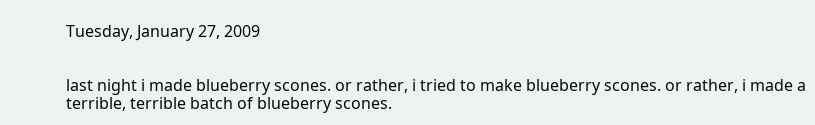Tuesday, January 27, 2009


last night i made blueberry scones. or rather, i tried to make blueberry scones. or rather, i made a terrible, terrible batch of blueberry scones.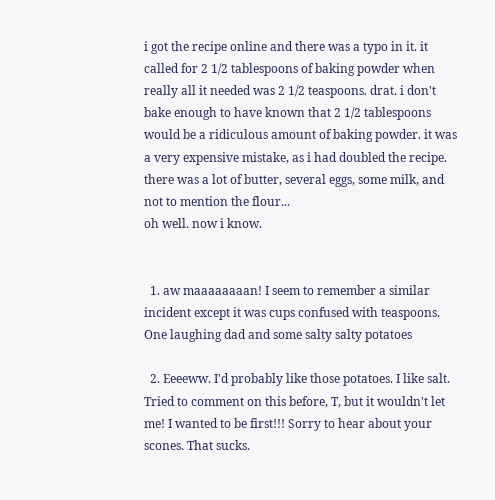i got the recipe online and there was a typo in it. it called for 2 1/2 tablespoons of baking powder when really all it needed was 2 1/2 teaspoons. drat. i don't bake enough to have known that 2 1/2 tablespoons would be a ridiculous amount of baking powder. it was a very expensive mistake, as i had doubled the recipe. there was a lot of butter, several eggs, some milk, and not to mention the flour...
oh well. now i know.


  1. aw maaaaaaaan! I seem to remember a similar incident except it was cups confused with teaspoons. One laughing dad and some salty salty potatoes

  2. Eeeeww. I'd probably like those potatoes. I like salt. Tried to comment on this before, T, but it wouldn't let me! I wanted to be first!!! Sorry to hear about your scones. That sucks.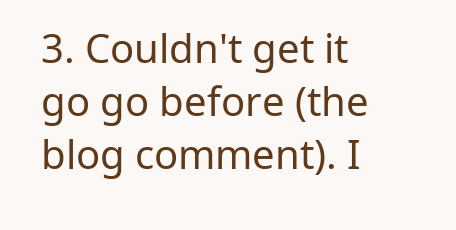3. Couldn't get it go go before (the blog comment). I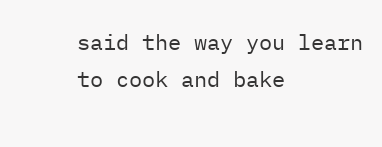said the way you learn to cook and bake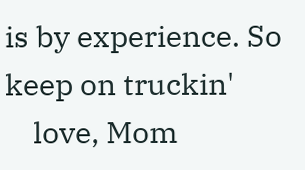is by experience. So keep on truckin'
    love, Mom